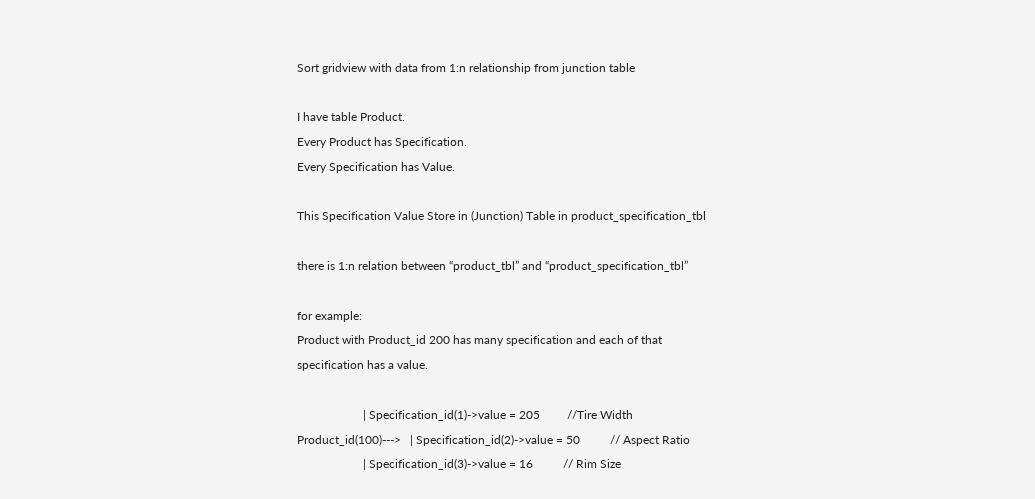Sort gridview with data from 1:n relationship from junction table

I have table Product.
Every Product has Specification.
Every Specification has Value.

This Specification Value Store in (Junction) Table in product_specification_tbl

there is 1:n relation between “product_tbl” and “product_specification_tbl”

for example:
Product with Product_id 200 has many specification and each of that specification has a value.

                      | Specification_id(1)->value = 205         //Tire Width
Product_id(100)--->   | Specification_id(2)->value = 50          // Aspect Ratio
                      | Specification_id(3)->value = 16          // Rim Size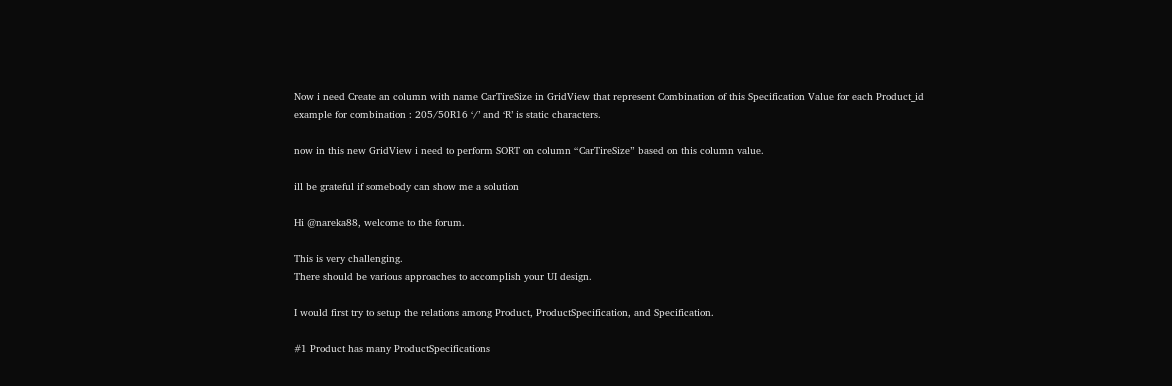Now i need Create an column with name CarTireSize in GridView that represent Combination of this Specification Value for each Product_id
example for combination : 205/50R16 ‘/’ and ‘R’ is static characters.

now in this new GridView i need to perform SORT on column “CarTireSize” based on this column value.

ill be grateful if somebody can show me a solution

Hi @nareka88, welcome to the forum.

This is very challenging.
There should be various approaches to accomplish your UI design.

I would first try to setup the relations among Product, ProductSpecification, and Specification.

#1 Product has many ProductSpecifications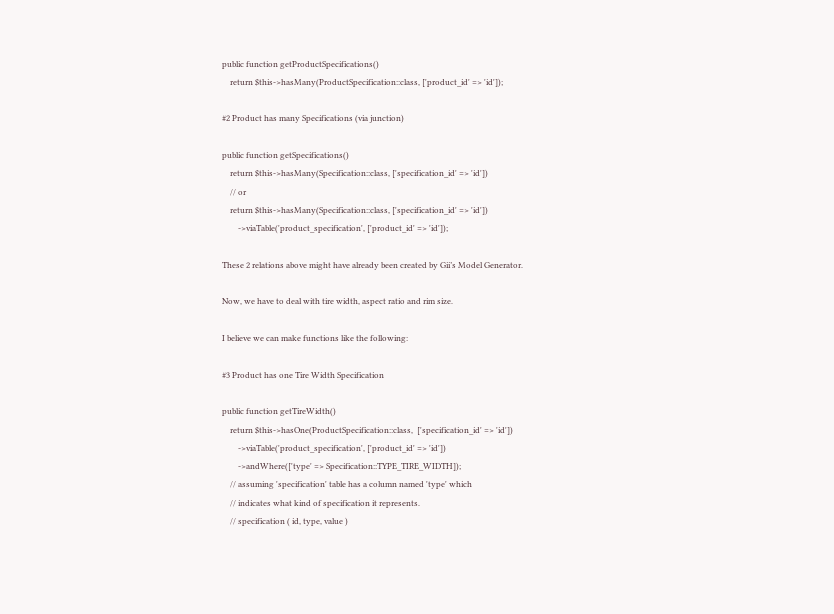public function getProductSpecifications()
    return $this->hasMany(ProductSpecification::class, ['product_id' => 'id']);

#2 Product has many Specifications (via junction)

public function getSpecifications()
    return $this->hasMany(Specification::class, ['specification_id' => 'id'])
    // or
    return $this->hasMany(Specification::class, ['specification_id' => 'id'])
        ->viaTable('product_specification', ['product_id' => 'id']);

These 2 relations above might have already been created by Gii’s Model Generator.

Now, we have to deal with tire width, aspect ratio and rim size.

I believe we can make functions like the following:

#3 Product has one Tire Width Specification

public function getTireWidth()
    return $this->hasOne(ProductSpecification::class,  ['specification_id' => 'id'])
        ->viaTable('product_specification', ['product_id' => 'id'])
        ->andWhere(['type' => Specification::TYPE_TIRE_WIDTH]);
    // assuming 'specification' table has a column named 'type' which
    // indicates what kind of specification it represents.
    // specification ( id, type, value )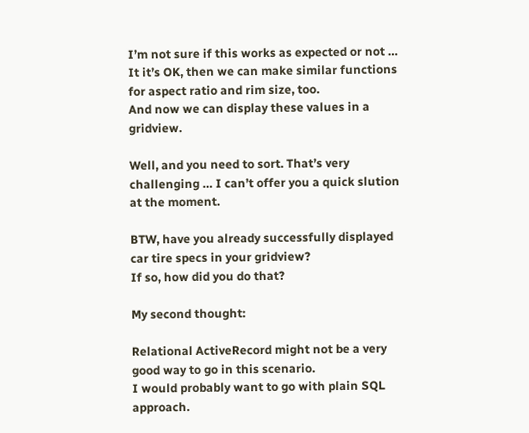I’m not sure if this works as expected or not …
It it’s OK, then we can make similar functions for aspect ratio and rim size, too.
And now we can display these values in a gridview.

Well, and you need to sort. That’s very challenging … I can’t offer you a quick slution at the moment.

BTW, have you already successfully displayed car tire specs in your gridview?
If so, how did you do that?

My second thought:

Relational ActiveRecord might not be a very good way to go in this scenario.
I would probably want to go with plain SQL approach.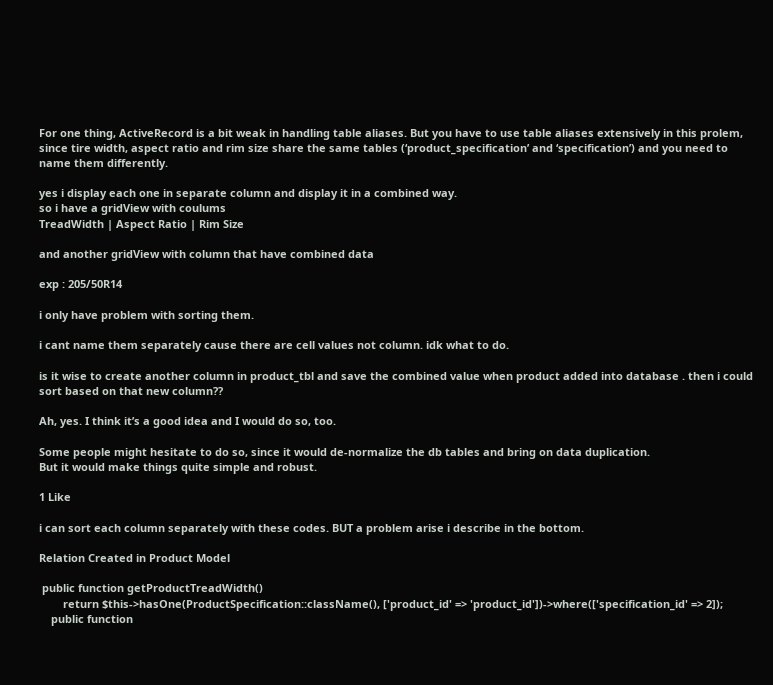For one thing, ActiveRecord is a bit weak in handling table aliases. But you have to use table aliases extensively in this prolem, since tire width, aspect ratio and rim size share the same tables (‘product_specification’ and ‘specification’) and you need to name them differently.

yes i display each one in separate column and display it in a combined way.
so i have a gridView with coulums
TreadWidth | Aspect Ratio | Rim Size

and another gridView with column that have combined data

exp : 205/50R14

i only have problem with sorting them.

i cant name them separately cause there are cell values not column. idk what to do.

is it wise to create another column in product_tbl and save the combined value when product added into database . then i could sort based on that new column??

Ah, yes. I think it’s a good idea and I would do so, too.

Some people might hesitate to do so, since it would de-normalize the db tables and bring on data duplication.
But it would make things quite simple and robust.

1 Like

i can sort each column separately with these codes. BUT a problem arise i describe in the bottom.

Relation Created in Product Model

 public function getProductTreadWidth()
        return $this->hasOne(ProductSpecification::className(), ['product_id' => 'product_id'])->where(['specification_id' => 2]);
    public function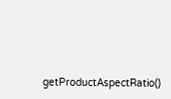getProductAspectRatio()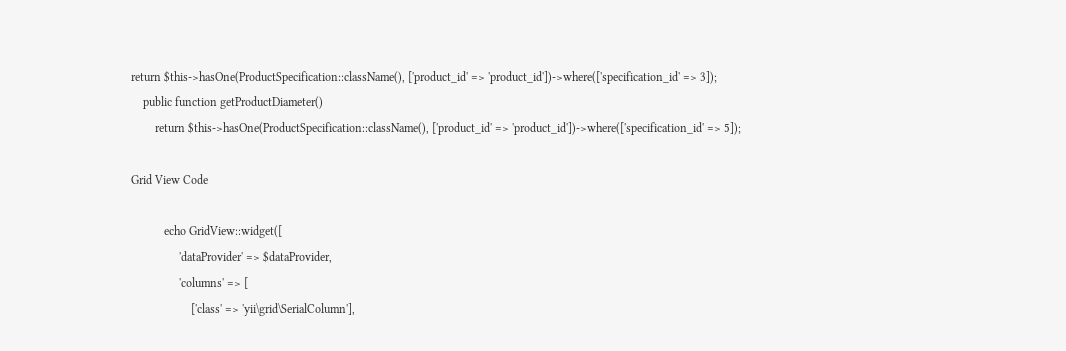return $this->hasOne(ProductSpecification::className(), ['product_id' => 'product_id'])->where(['specification_id' => 3]);
    public function getProductDiameter()
        return $this->hasOne(ProductSpecification::className(), ['product_id' => 'product_id'])->where(['specification_id' => 5]);

Grid View Code

           echo GridView::widget([
                'dataProvider' => $dataProvider,
                'columns' => [
                    ['class' => 'yii\grid\SerialColumn'],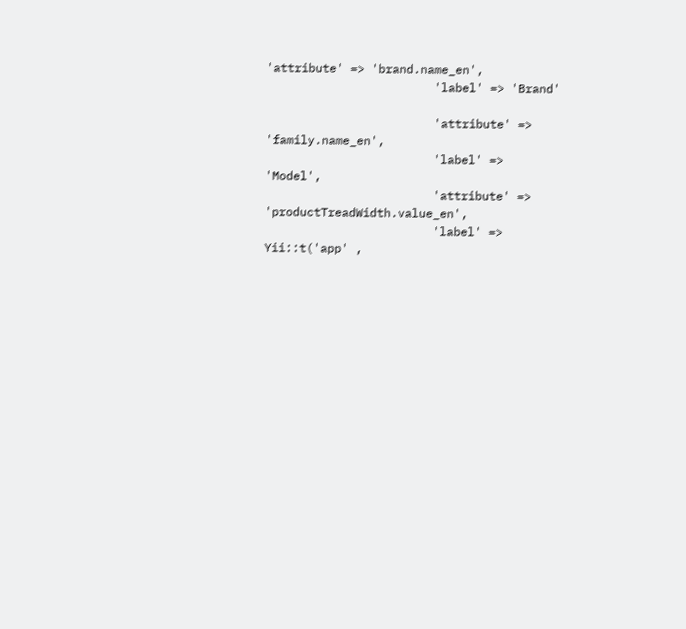'attribute' => 'brand.name_en',
                        'label' => 'Brand'

                        'attribute' => 'family.name_en',
                        'label' => 'Model',
                        'attribute' => 'productTreadWidth.value_en',
                        'label' => Yii::t('app' ,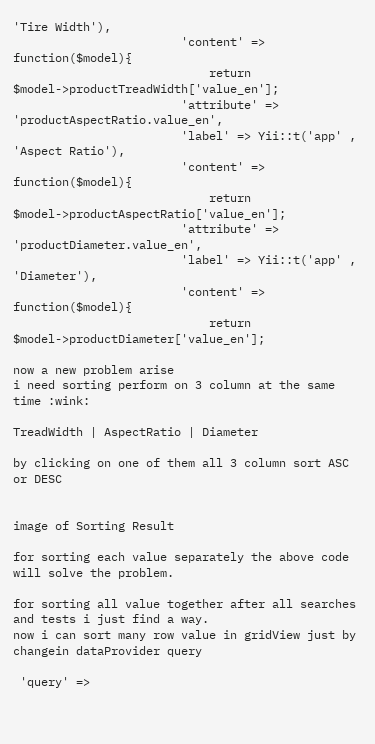'Tire Width'),
                        'content' => function($model){
                            return $model->productTreadWidth['value_en'];
                        'attribute' => 'productAspectRatio.value_en',
                        'label' => Yii::t('app' , 'Aspect Ratio'),
                        'content' => function($model){
                            return $model->productAspectRatio['value_en'];
                        'attribute' => 'productDiameter.value_en',
                        'label' => Yii::t('app' , 'Diameter'),
                        'content' => function($model){
                            return $model->productDiameter['value_en'];

now a new problem arise
i need sorting perform on 3 column at the same time :wink:

TreadWidth | AspectRatio | Diameter

by clicking on one of them all 3 column sort ASC or DESC


image of Sorting Result

for sorting each value separately the above code will solve the problem.

for sorting all value together after all searches and tests i just find a way.
now i can sort many row value in gridView just by changein dataProvider query

 'query' =>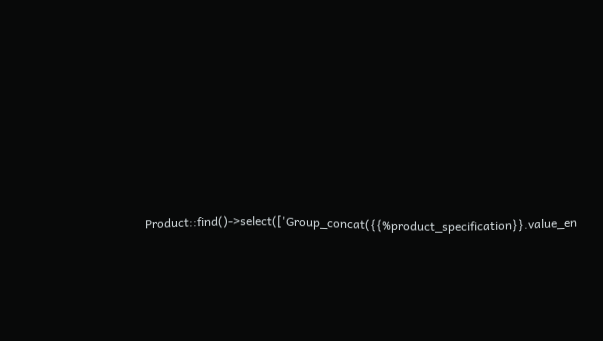Product::find()->select(['Group_concat({{%product_specification}}.value_en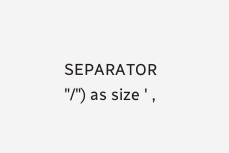SEPARATOR "/") as size ' ,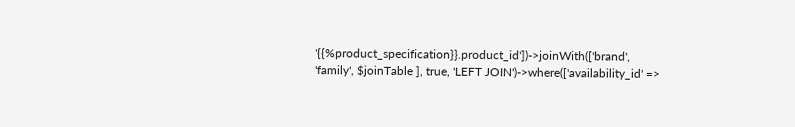'{{%product_specification}}.product_id'])->joinWith(['brand', 'family', $joinTable ], true, 'LEFT JOIN')->where(['availability_id' =>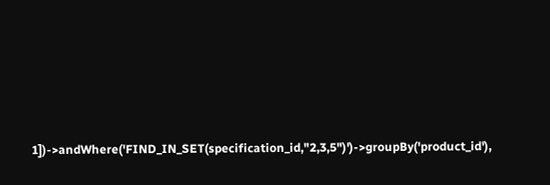1])->andWhere('FIND_IN_SET(specification_id,"2,3,5")')->groupBy('product_id'),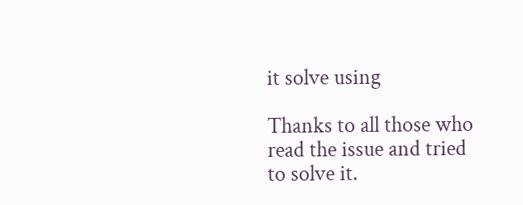it solve using

Thanks to all those who read the issue and tried to solve it.